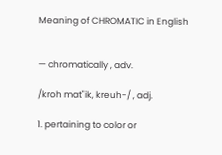Meaning of CHROMATIC in English


— chromatically , adv.

/kroh mat"ik, kreuh-/ , adj.

1. pertaining to color or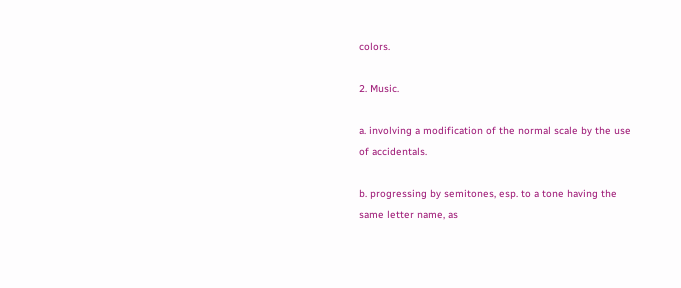colors.

2. Music.

a. involving a modification of the normal scale by the use of accidentals.

b. progressing by semitones, esp. to a tone having the same letter name, as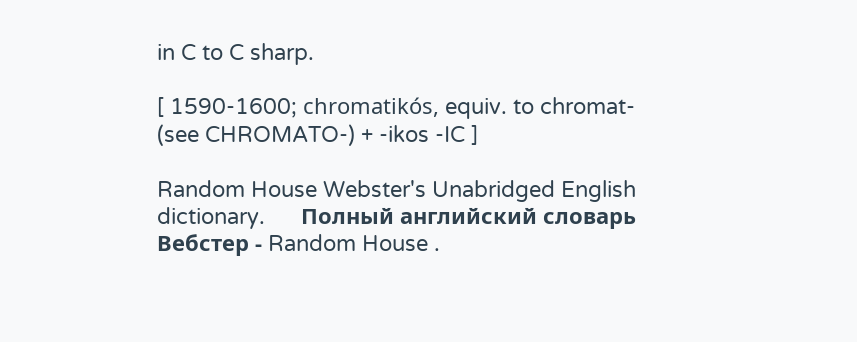in C to C sharp.

[ 1590-1600; chromatikós, equiv. to chromat- (see CHROMATO-) + -ikos -IC ]

Random House Webster's Unabridged English dictionary.      Полный английский словарь Вебстер - Random House .